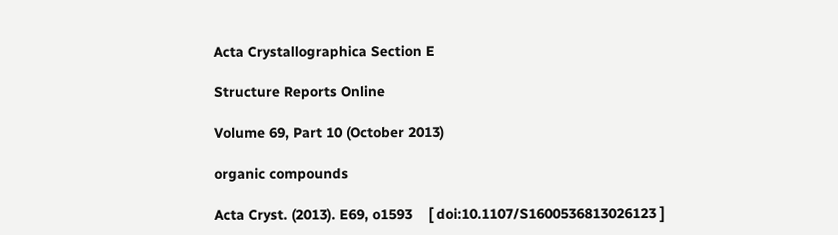Acta Crystallographica Section E

Structure Reports Online

Volume 69, Part 10 (October 2013)

organic compounds

Acta Cryst. (2013). E69, o1593    [ doi:10.1107/S1600536813026123 ]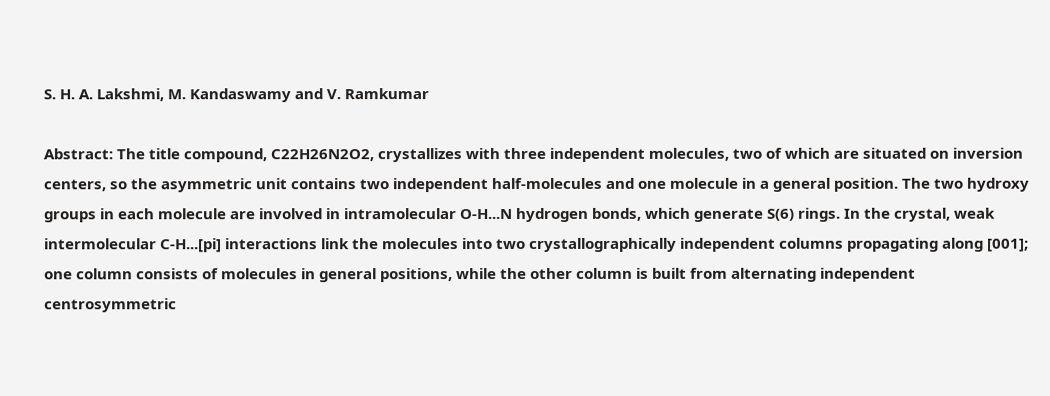S. H. A. Lakshmi, M. Kandaswamy and V. Ramkumar

Abstract: The title compound, C22H26N2O2, crystallizes with three independent molecules, two of which are situated on inversion centers, so the asymmetric unit contains two independent half-molecules and one molecule in a general position. The two hydroxy groups in each molecule are involved in intramolecular O-H...N hydrogen bonds, which generate S(6) rings. In the crystal, weak intermolecular C-H...[pi] interactions link the molecules into two crystallographically independent columns propagating along [001]; one column consists of molecules in general positions, while the other column is built from alternating independent centrosymmetric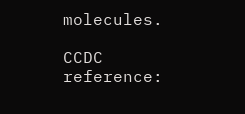molecules.

CCDC reference: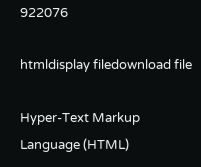922076

htmldisplay filedownload file

Hyper-Text Markup Language (HTML)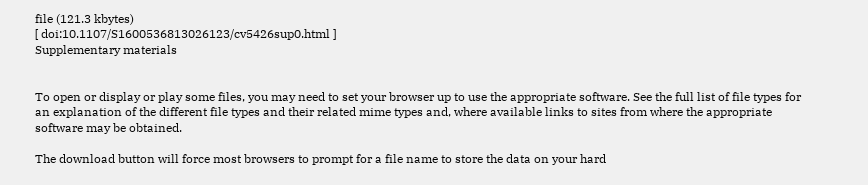file (121.3 kbytes)
[ doi:10.1107/S1600536813026123/cv5426sup0.html ]
Supplementary materials


To open or display or play some files, you may need to set your browser up to use the appropriate software. See the full list of file types for an explanation of the different file types and their related mime types and, where available links to sites from where the appropriate software may be obtained.

The download button will force most browsers to prompt for a file name to store the data on your hard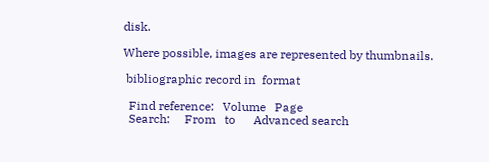disk.

Where possible, images are represented by thumbnails.

 bibliographic record in  format

  Find reference:   Volume   Page
  Search:     From   to      Advanced search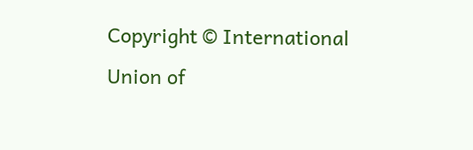Copyright © International Union of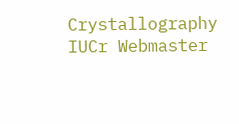Crystallography
IUCr Webmaster